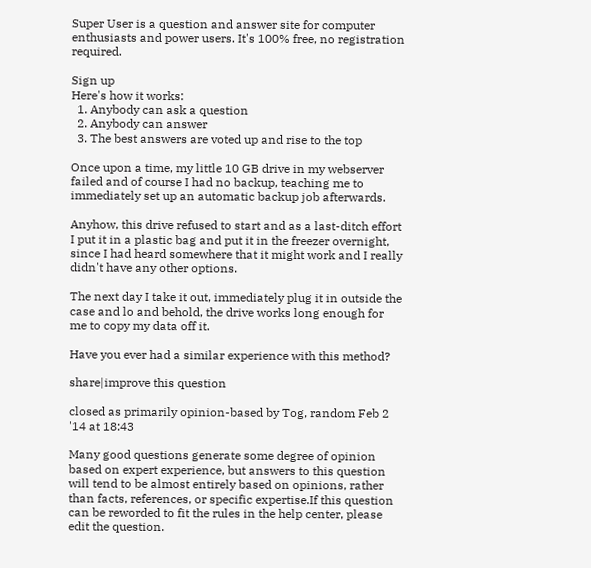Super User is a question and answer site for computer enthusiasts and power users. It's 100% free, no registration required.

Sign up
Here's how it works:
  1. Anybody can ask a question
  2. Anybody can answer
  3. The best answers are voted up and rise to the top

Once upon a time, my little 10 GB drive in my webserver failed and of course I had no backup, teaching me to immediately set up an automatic backup job afterwards.

Anyhow, this drive refused to start and as a last-ditch effort I put it in a plastic bag and put it in the freezer overnight, since I had heard somewhere that it might work and I really didn't have any other options.

The next day I take it out, immediately plug it in outside the case and lo and behold, the drive works long enough for me to copy my data off it.

Have you ever had a similar experience with this method?

share|improve this question

closed as primarily opinion-based by Tog, random Feb 2 '14 at 18:43

Many good questions generate some degree of opinion based on expert experience, but answers to this question will tend to be almost entirely based on opinions, rather than facts, references, or specific expertise.If this question can be reworded to fit the rules in the help center, please edit the question.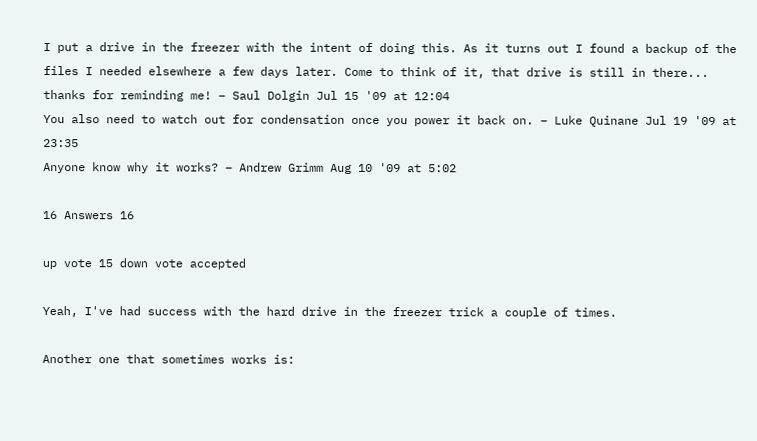I put a drive in the freezer with the intent of doing this. As it turns out I found a backup of the files I needed elsewhere a few days later. Come to think of it, that drive is still in there... thanks for reminding me! – Saul Dolgin Jul 15 '09 at 12:04
You also need to watch out for condensation once you power it back on. – Luke Quinane Jul 19 '09 at 23:35
Anyone know why it works? – Andrew Grimm Aug 10 '09 at 5:02

16 Answers 16

up vote 15 down vote accepted

Yeah, I've had success with the hard drive in the freezer trick a couple of times.

Another one that sometimes works is: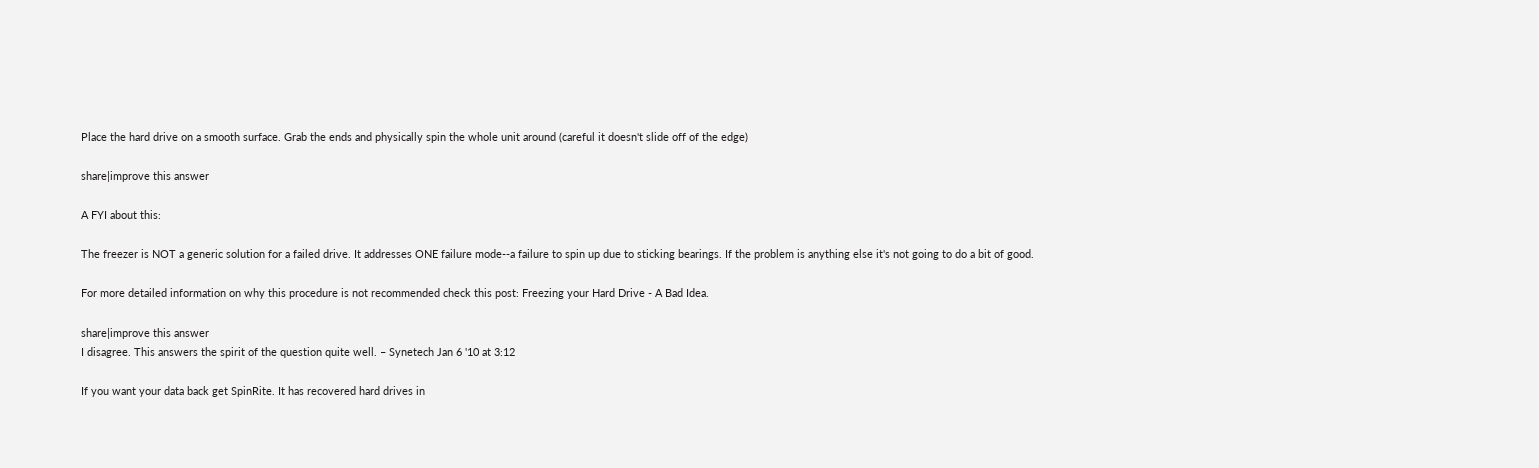Place the hard drive on a smooth surface. Grab the ends and physically spin the whole unit around (careful it doesn't slide off of the edge)

share|improve this answer

A FYI about this:

The freezer is NOT a generic solution for a failed drive. It addresses ONE failure mode--a failure to spin up due to sticking bearings. If the problem is anything else it's not going to do a bit of good.

For more detailed information on why this procedure is not recommended check this post: Freezing your Hard Drive - A Bad Idea.

share|improve this answer
I disagree. This answers the spirit of the question quite well. – Synetech Jan 6 '10 at 3:12

If you want your data back get SpinRite. It has recovered hard drives in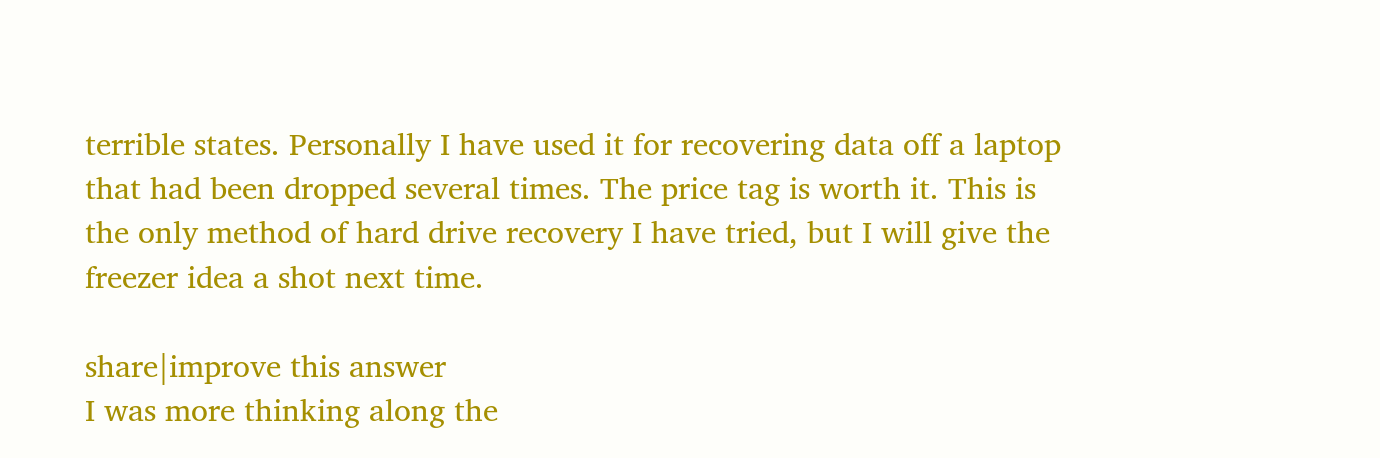terrible states. Personally I have used it for recovering data off a laptop that had been dropped several times. The price tag is worth it. This is the only method of hard drive recovery I have tried, but I will give the freezer idea a shot next time.

share|improve this answer
I was more thinking along the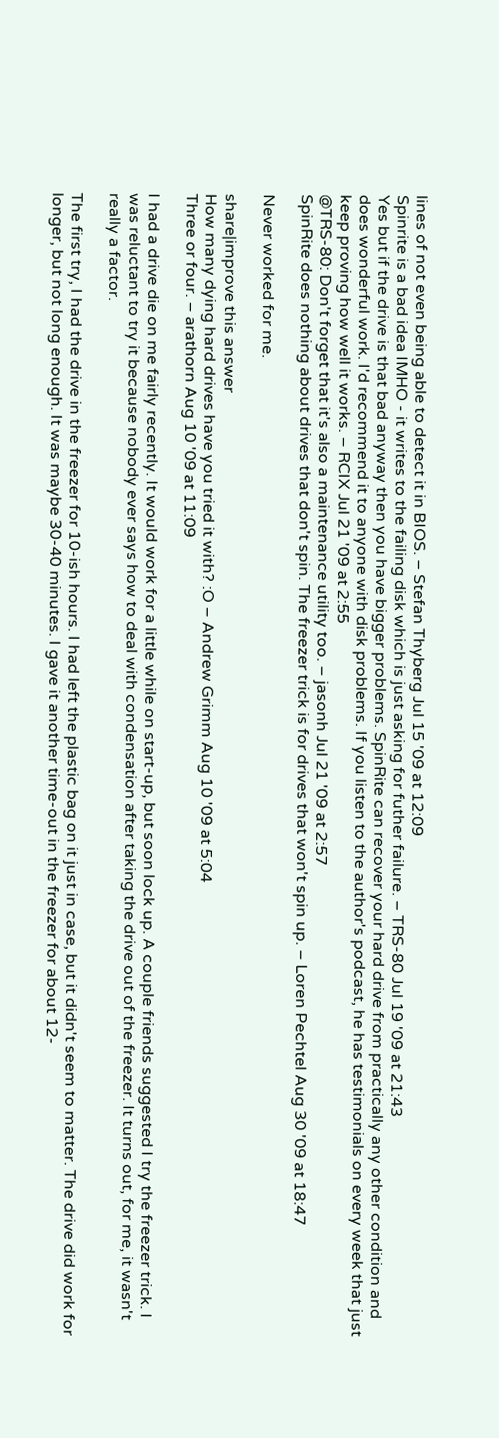lines of not even being able to detect it in BIOS. – Stefan Thyberg Jul 15 '09 at 12:09
Spinrite is a bad idea IMHO - it writes to the failing disk which is just asking for futher failure. – TRS-80 Jul 19 '09 at 21:43
Yes but if the drive is that bad anyway then you have bigger problems. SpinRite can recover your hard drive from practically any other condition and does wonderful work. I'd recommend it to anyone with disk problems. If you listen to the author's podcast, he has testimonials on every week that just keep proving how well it works. – RCIX Jul 21 '09 at 2:55
@TRS-80: Don't forget that it's also a maintenance utility too. – jasonh Jul 21 '09 at 2:57
SpinRite does nothing about drives that don't spin. The freezer trick is for drives that won't spin up. – Loren Pechtel Aug 30 '09 at 18:47

Never worked for me.

share|improve this answer
How many dying hard drives have you tried it with? :O – Andrew Grimm Aug 10 '09 at 5:04
Three or four. – arathorn Aug 10 '09 at 11:09

I had a drive die on me fairly recently. It would work for a little while on start-up, but soon lock up. A couple friends suggested I try the freezer trick. I was reluctant to try it because nobody ever says how to deal with condensation after taking the drive out of the freezer. It turns out, for me, it wasn't really a factor.

The first try, I had the drive in the freezer for 10-ish hours. I had left the plastic bag on it just in case, but it didn't seem to matter. The drive did work for longer, but not long enough. It was maybe 30-40 minutes. I gave it another time-out in the freezer for about 12-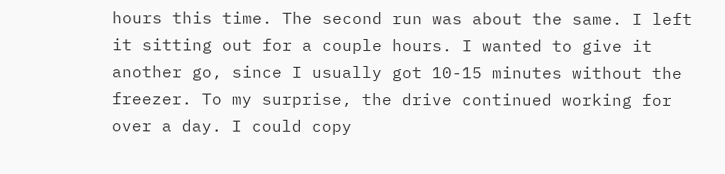hours this time. The second run was about the same. I left it sitting out for a couple hours. I wanted to give it another go, since I usually got 10-15 minutes without the freezer. To my surprise, the drive continued working for over a day. I could copy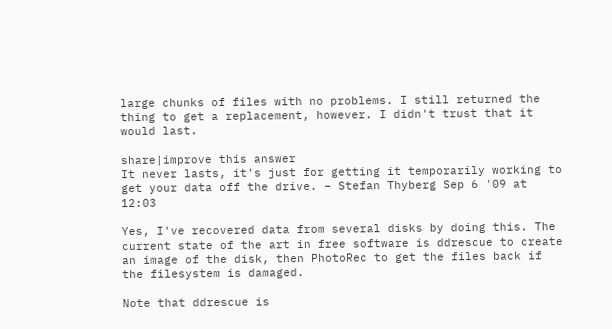large chunks of files with no problems. I still returned the thing to get a replacement, however. I didn't trust that it would last.

share|improve this answer
It never lasts, it's just for getting it temporarily working to get your data off the drive. – Stefan Thyberg Sep 6 '09 at 12:03

Yes, I've recovered data from several disks by doing this. The current state of the art in free software is ddrescue to create an image of the disk, then PhotoRec to get the files back if the filesystem is damaged.

Note that ddrescue is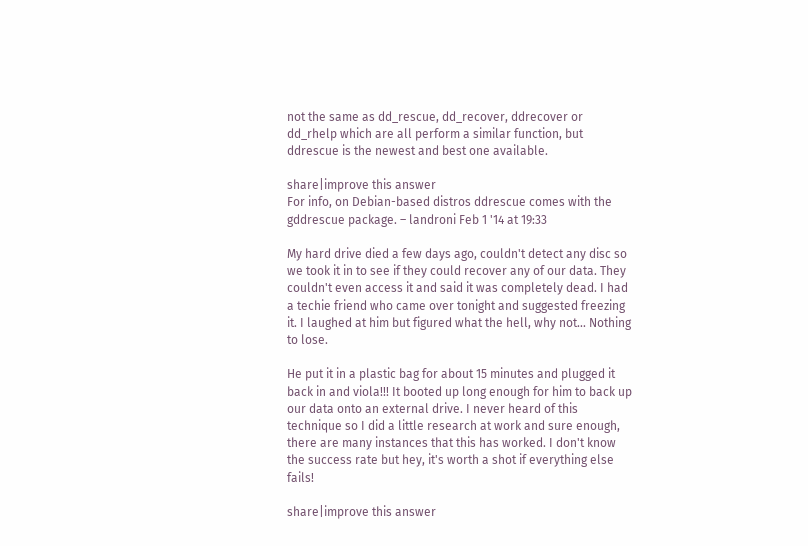not the same as dd_rescue, dd_recover, ddrecover or dd_rhelp which are all perform a similar function, but ddrescue is the newest and best one available.

share|improve this answer
For info, on Debian-based distros ddrescue comes with the gddrescue package. – landroni Feb 1 '14 at 19:33

My hard drive died a few days ago, couldn't detect any disc so we took it in to see if they could recover any of our data. They couldn't even access it and said it was completely dead. I had a techie friend who came over tonight and suggested freezing it. I laughed at him but figured what the hell, why not... Nothing to lose.

He put it in a plastic bag for about 15 minutes and plugged it back in and viola!!! It booted up long enough for him to back up our data onto an external drive. I never heard of this technique so I did a little research at work and sure enough, there are many instances that this has worked. I don't know the success rate but hey, it's worth a shot if everything else fails!

share|improve this answer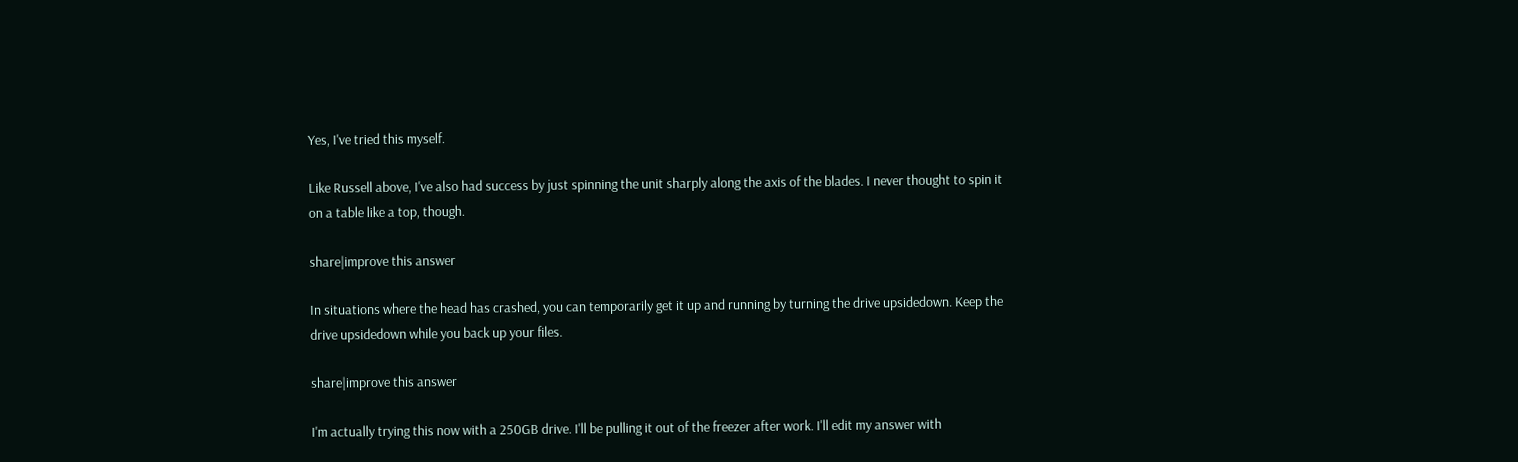Yes, I've tried this myself.

Like Russell above, I've also had success by just spinning the unit sharply along the axis of the blades. I never thought to spin it on a table like a top, though.

share|improve this answer

In situations where the head has crashed, you can temporarily get it up and running by turning the drive upsidedown. Keep the drive upsidedown while you back up your files.

share|improve this answer

I'm actually trying this now with a 250GB drive. I'll be pulling it out of the freezer after work. I'll edit my answer with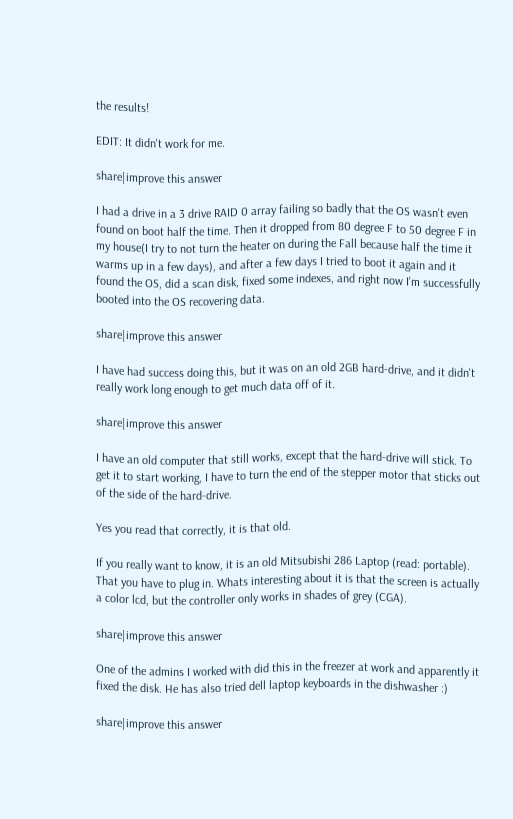the results!

EDIT: It didn't work for me.

share|improve this answer

I had a drive in a 3 drive RAID 0 array failing so badly that the OS wasn't even found on boot half the time. Then it dropped from 80 degree F to 50 degree F in my house(I try to not turn the heater on during the Fall because half the time it warms up in a few days), and after a few days I tried to boot it again and it found the OS, did a scan disk, fixed some indexes, and right now I'm successfully booted into the OS recovering data.

share|improve this answer

I have had success doing this, but it was on an old 2GB hard-drive, and it didn't really work long enough to get much data off of it.

share|improve this answer

I have an old computer that still works, except that the hard-drive will stick. To get it to start working, I have to turn the end of the stepper motor that sticks out of the side of the hard-drive.

Yes you read that correctly, it is that old.

If you really want to know, it is an old Mitsubishi 286 Laptop (read: portable). That you have to plug in. Whats interesting about it is that the screen is actually a color lcd, but the controller only works in shades of grey (CGA).

share|improve this answer

One of the admins I worked with did this in the freezer at work and apparently it fixed the disk. He has also tried dell laptop keyboards in the dishwasher :)

share|improve this answer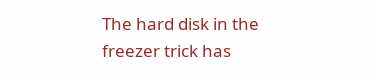The hard disk in the freezer trick has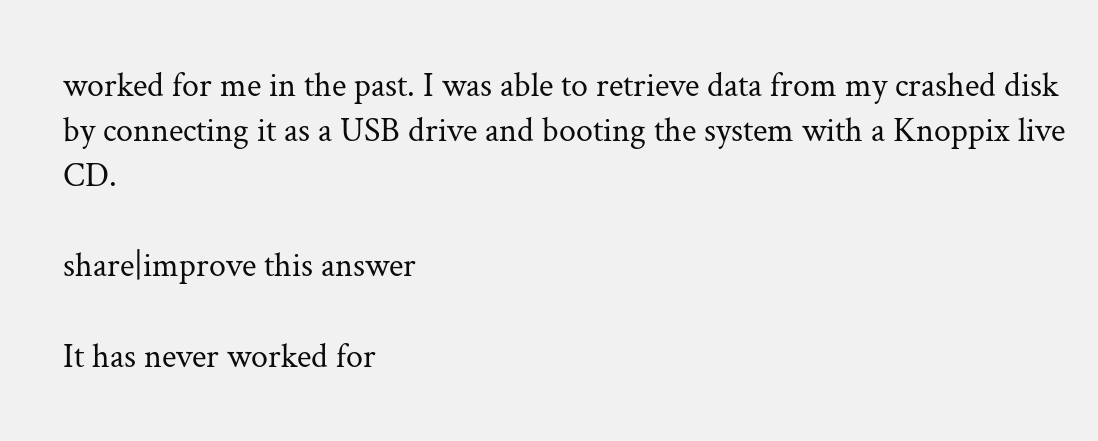worked for me in the past. I was able to retrieve data from my crashed disk by connecting it as a USB drive and booting the system with a Knoppix live CD.

share|improve this answer

It has never worked for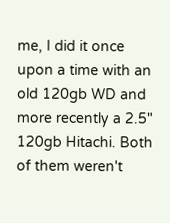me, I did it once upon a time with an old 120gb WD and more recently a 2.5" 120gb Hitachi. Both of them weren't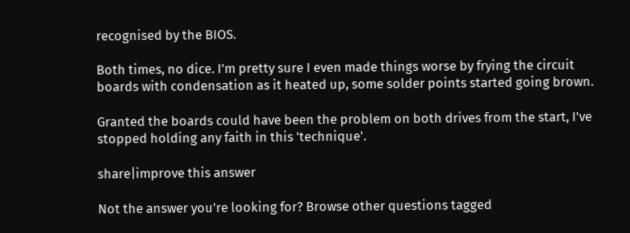recognised by the BIOS.

Both times, no dice. I'm pretty sure I even made things worse by frying the circuit boards with condensation as it heated up, some solder points started going brown.

Granted the boards could have been the problem on both drives from the start, I've stopped holding any faith in this 'technique'.

share|improve this answer

Not the answer you're looking for? Browse other questions tagged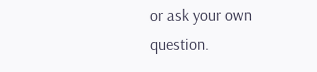or ask your own question.